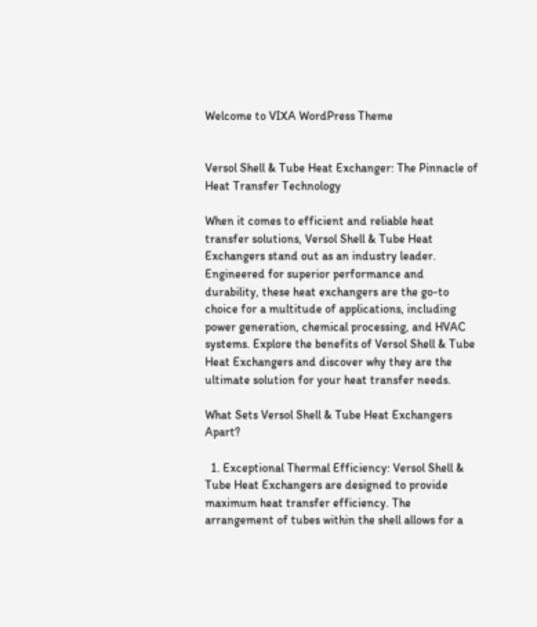Welcome to VIXA WordPress Theme


Versol Shell & Tube Heat Exchanger: The Pinnacle of Heat Transfer Technology

When it comes to efficient and reliable heat transfer solutions, Versol Shell & Tube Heat Exchangers stand out as an industry leader. Engineered for superior performance and durability, these heat exchangers are the go-to choice for a multitude of applications, including power generation, chemical processing, and HVAC systems. Explore the benefits of Versol Shell & Tube Heat Exchangers and discover why they are the ultimate solution for your heat transfer needs.

What Sets Versol Shell & Tube Heat Exchangers Apart?

  1. Exceptional Thermal Efficiency: Versol Shell & Tube Heat Exchangers are designed to provide maximum heat transfer efficiency. The arrangement of tubes within the shell allows for a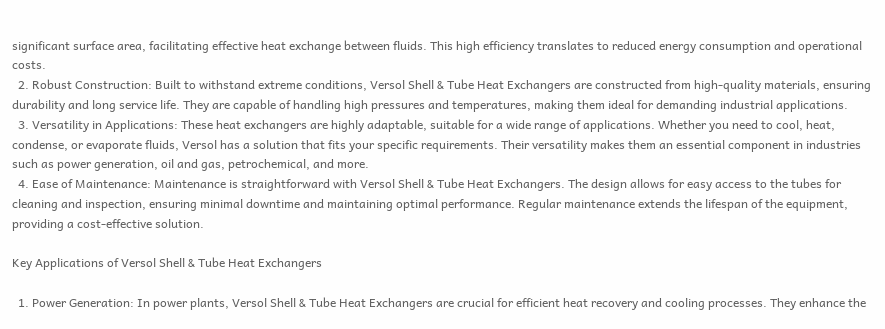significant surface area, facilitating effective heat exchange between fluids. This high efficiency translates to reduced energy consumption and operational costs.
  2. Robust Construction: Built to withstand extreme conditions, Versol Shell & Tube Heat Exchangers are constructed from high-quality materials, ensuring durability and long service life. They are capable of handling high pressures and temperatures, making them ideal for demanding industrial applications.
  3. Versatility in Applications: These heat exchangers are highly adaptable, suitable for a wide range of applications. Whether you need to cool, heat, condense, or evaporate fluids, Versol has a solution that fits your specific requirements. Their versatility makes them an essential component in industries such as power generation, oil and gas, petrochemical, and more.
  4. Ease of Maintenance: Maintenance is straightforward with Versol Shell & Tube Heat Exchangers. The design allows for easy access to the tubes for cleaning and inspection, ensuring minimal downtime and maintaining optimal performance. Regular maintenance extends the lifespan of the equipment, providing a cost-effective solution.

Key Applications of Versol Shell & Tube Heat Exchangers

  1. Power Generation: In power plants, Versol Shell & Tube Heat Exchangers are crucial for efficient heat recovery and cooling processes. They enhance the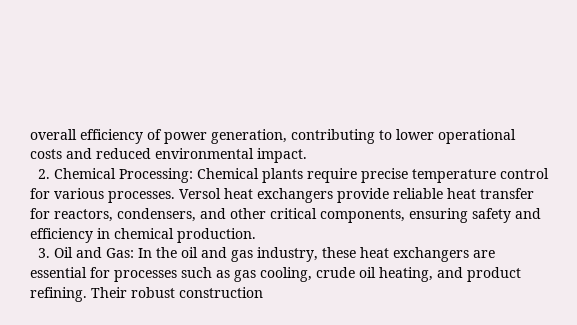overall efficiency of power generation, contributing to lower operational costs and reduced environmental impact.
  2. Chemical Processing: Chemical plants require precise temperature control for various processes. Versol heat exchangers provide reliable heat transfer for reactors, condensers, and other critical components, ensuring safety and efficiency in chemical production.
  3. Oil and Gas: In the oil and gas industry, these heat exchangers are essential for processes such as gas cooling, crude oil heating, and product refining. Their robust construction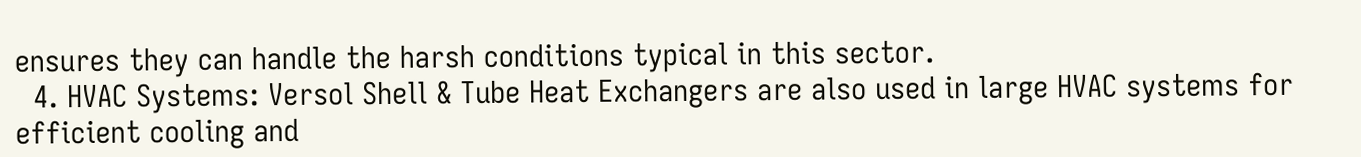ensures they can handle the harsh conditions typical in this sector.
  4. HVAC Systems: Versol Shell & Tube Heat Exchangers are also used in large HVAC systems for efficient cooling and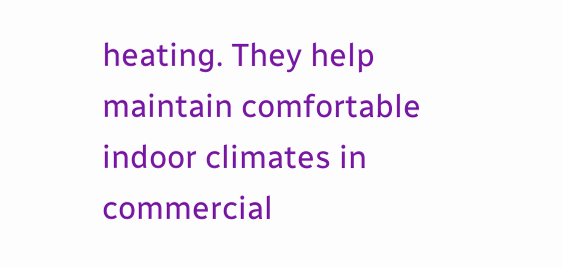heating. They help maintain comfortable indoor climates in commercial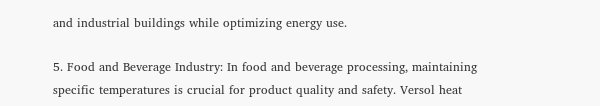and industrial buildings while optimizing energy use.

5. Food and Beverage Industry: In food and beverage processing, maintaining specific temperatures is crucial for product quality and safety. Versol heat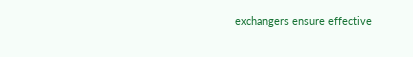exchangers ensure effective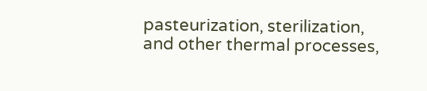pasteurization, sterilization, and other thermal processes,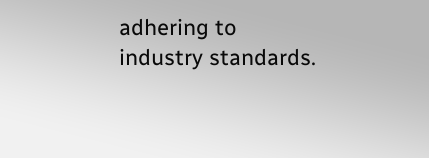adhering to industry standards.